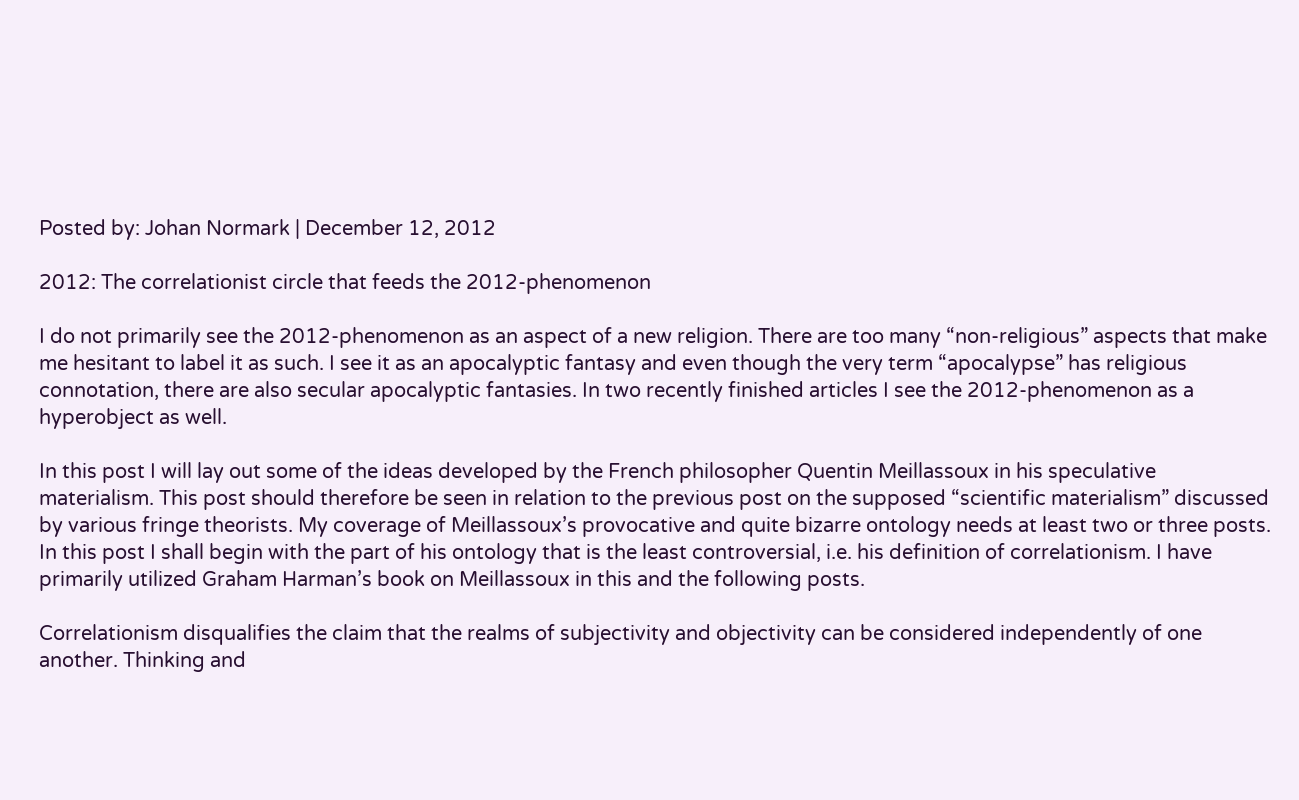Posted by: Johan Normark | December 12, 2012

2012: The correlationist circle that feeds the 2012-phenomenon

I do not primarily see the 2012-phenomenon as an aspect of a new religion. There are too many “non-religious” aspects that make me hesitant to label it as such. I see it as an apocalyptic fantasy and even though the very term “apocalypse” has religious connotation, there are also secular apocalyptic fantasies. In two recently finished articles I see the 2012-phenomenon as a hyperobject as well.

In this post I will lay out some of the ideas developed by the French philosopher Quentin Meillassoux in his speculative materialism. This post should therefore be seen in relation to the previous post on the supposed “scientific materialism” discussed by various fringe theorists. My coverage of Meillassoux’s provocative and quite bizarre ontology needs at least two or three posts. In this post I shall begin with the part of his ontology that is the least controversial, i.e. his definition of correlationism. I have primarily utilized Graham Harman’s book on Meillassoux in this and the following posts.

Correlationism disqualifies the claim that the realms of subjectivity and objectivity can be considered independently of one another. Thinking and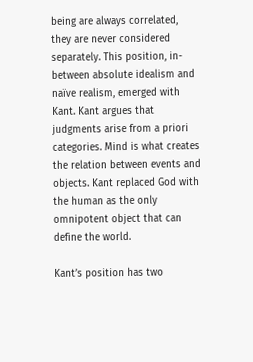being are always correlated, they are never considered separately. This position, in-between absolute idealism and naïve realism, emerged with Kant. Kant argues that judgments arise from a priori categories. Mind is what creates the relation between events and objects. Kant replaced God with the human as the only omnipotent object that can define the world.

Kant’s position has two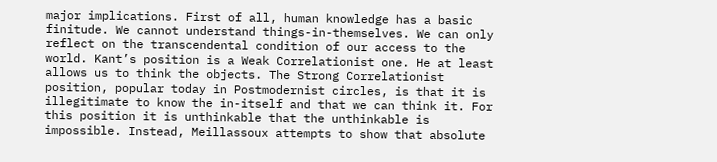major implications. First of all, human knowledge has a basic finitude. We cannot understand things-in-themselves. We can only reflect on the transcendental condition of our access to the world. Kant’s position is a Weak Correlationist one. He at least allows us to think the objects. The Strong Correlationist position, popular today in Postmodernist circles, is that it is illegitimate to know the in-itself and that we can think it. For this position it is unthinkable that the unthinkable is impossible. Instead, Meillassoux attempts to show that absolute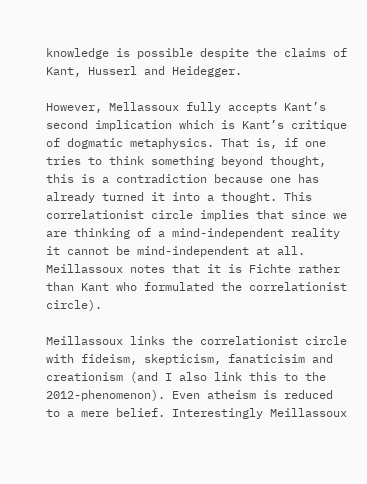knowledge is possible despite the claims of Kant, Husserl and Heidegger.

However, Mellassoux fully accepts Kant’s second implication which is Kant’s critique of dogmatic metaphysics. That is, if one tries to think something beyond thought, this is a contradiction because one has already turned it into a thought. This correlationist circle implies that since we are thinking of a mind-independent reality it cannot be mind-independent at all. Meillassoux notes that it is Fichte rather than Kant who formulated the correlationist circle).

Meillassoux links the correlationist circle with fideism, skepticism, fanaticisim and creationism (and I also link this to the 2012-phenomenon). Even atheism is reduced to a mere belief. Interestingly Meillassoux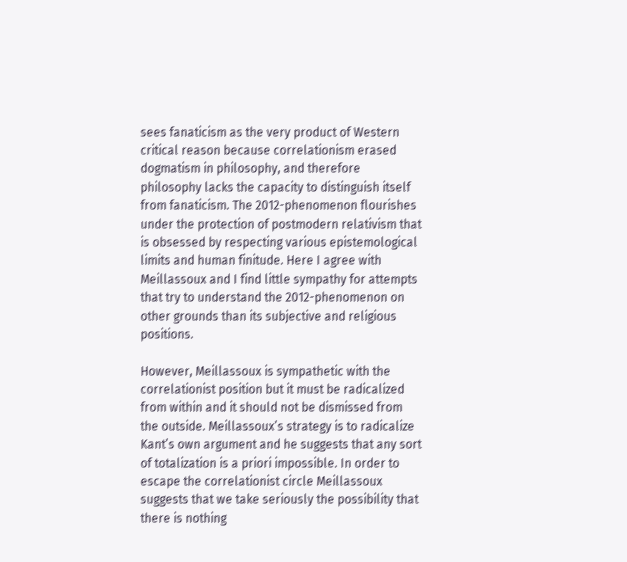sees fanaticism as the very product of Western critical reason because correlationism erased dogmatism in philosophy, and therefore philosophy lacks the capacity to distinguish itself from fanaticism. The 2012-phenomenon flourishes under the protection of postmodern relativism that is obsessed by respecting various epistemological limits and human finitude. Here I agree with Meillassoux and I find little sympathy for attempts that try to understand the 2012-phenomenon on other grounds than its subjective and religious positions.

However, Meillassoux is sympathetic with the correlationist position but it must be radicalized from within and it should not be dismissed from the outside. Meillassoux’s strategy is to radicalize Kant’s own argument and he suggests that any sort of totalization is a priori impossible. In order to escape the correlationist circle Meillassoux suggests that we take seriously the possibility that there is nothing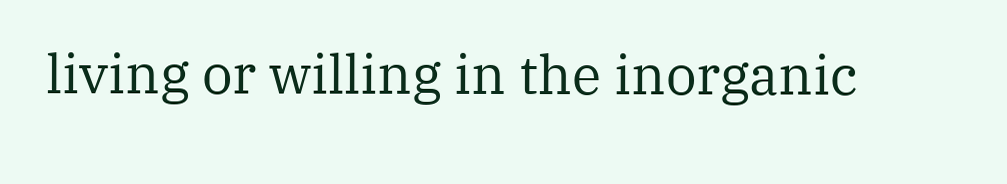living or willing in the inorganic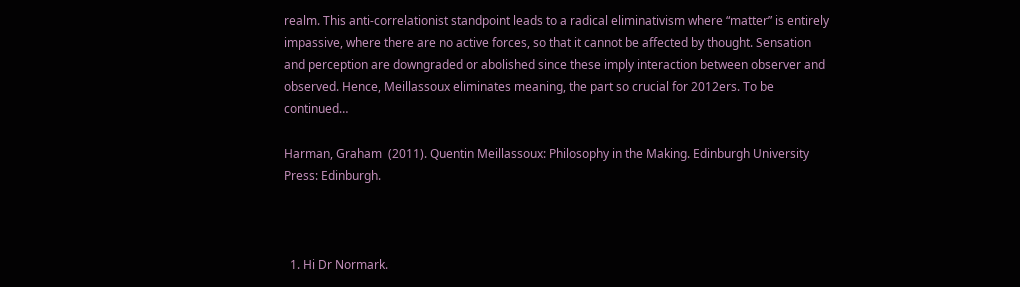realm. This anti-correlationist standpoint leads to a radical eliminativism where “matter” is entirely impassive, where there are no active forces, so that it cannot be affected by thought. Sensation and perception are downgraded or abolished since these imply interaction between observer and observed. Hence, Meillassoux eliminates meaning, the part so crucial for 2012ers. To be continued…

Harman, Graham  (2011). Quentin Meillassoux: Philosophy in the Making. Edinburgh University Press: Edinburgh.



  1. Hi Dr Normark.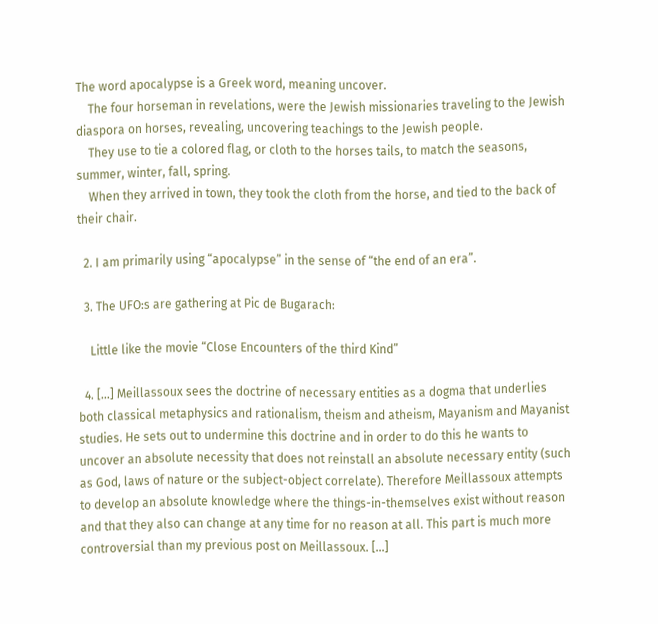The word apocalypse is a Greek word, meaning uncover.
    The four horseman in revelations, were the Jewish missionaries traveling to the Jewish diaspora on horses, revealing, uncovering teachings to the Jewish people.
    They use to tie a colored flag, or cloth to the horses tails, to match the seasons, summer, winter, fall, spring.
    When they arrived in town, they took the cloth from the horse, and tied to the back of their chair.

  2. I am primarily using “apocalypse” in the sense of “the end of an era”.

  3. The UFO:s are gathering at Pic de Bugarach:

    Little like the movie “Close Encounters of the third Kind”

  4. […] Meillassoux sees the doctrine of necessary entities as a dogma that underlies both classical metaphysics and rationalism, theism and atheism, Mayanism and Mayanist studies. He sets out to undermine this doctrine and in order to do this he wants to uncover an absolute necessity that does not reinstall an absolute necessary entity (such as God, laws of nature or the subject-object correlate). Therefore Meillassoux attempts to develop an absolute knowledge where the things-in-themselves exist without reason and that they also can change at any time for no reason at all. This part is much more controversial than my previous post on Meillassoux. […]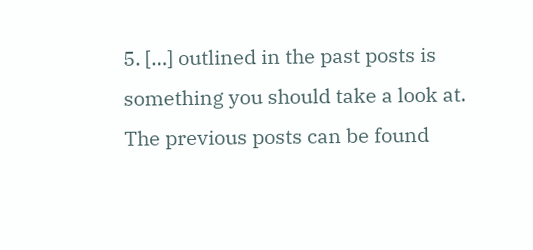5. […] outlined in the past posts is something you should take a look at. The previous posts can be found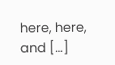here, here, and […]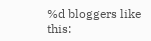%d bloggers like this: